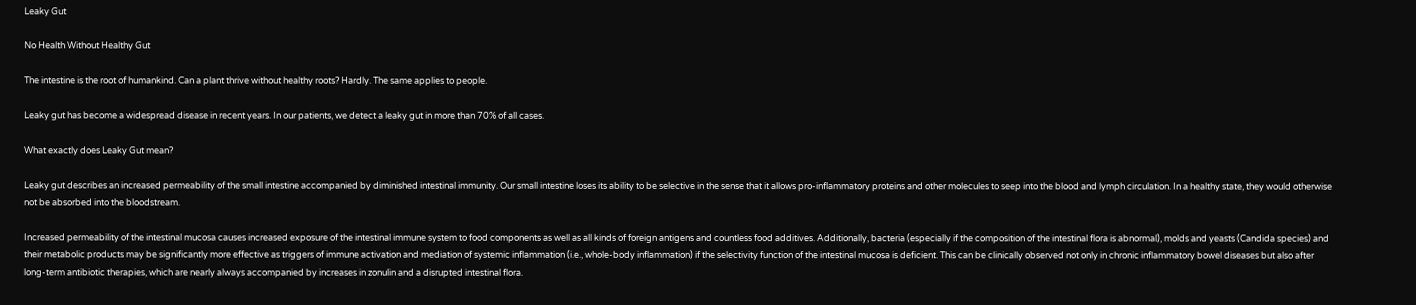Leaky Gut

No Health Without Healthy Gut

The intestine is the root of humankind. Can a plant thrive without healthy roots? Hardly. The same applies to people.

Leaky gut has become a widespread disease in recent years. In our patients, we detect a leaky gut in more than 70% of all cases.

What exactly does Leaky Gut mean?

Leaky gut describes an increased permeability of the small intestine accompanied by diminished intestinal immunity. Our small intestine loses its ability to be selective in the sense that it allows pro-inflammatory proteins and other molecules to seep into the blood and lymph circulation. In a healthy state, they would otherwise not be absorbed into the bloodstream.

Increased permeability of the intestinal mucosa causes increased exposure of the intestinal immune system to food components as well as all kinds of foreign antigens and countless food additives. Additionally, bacteria (especially if the composition of the intestinal flora is abnormal), molds and yeasts (Candida species) and their metabolic products may be significantly more effective as triggers of immune activation and mediation of systemic inflammation (i.e., whole-body inflammation) if the selectivity function of the intestinal mucosa is deficient. This can be clinically observed not only in chronic inflammatory bowel diseases but also after long-term antibiotic therapies, which are nearly always accompanied by increases in zonulin and a disrupted intestinal flora.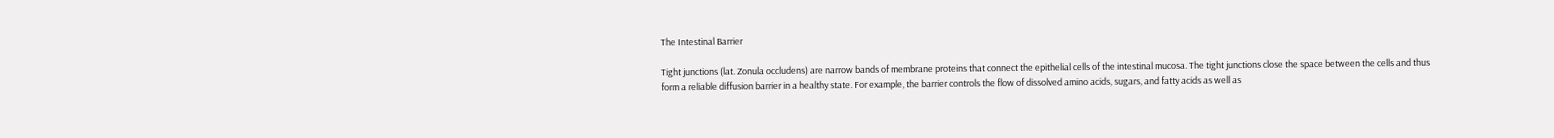The Intestinal Barrier

Tight junctions (lat. Zonula occludens) are narrow bands of membrane proteins that connect the epithelial cells of the intestinal mucosa. The tight junctions close the space between the cells and thus form a reliable diffusion barrier in a healthy state. For example, the barrier controls the flow of dissolved amino acids, sugars, and fatty acids as well as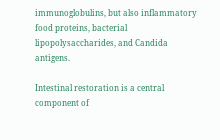immunoglobulins, but also inflammatory food proteins, bacterial lipopolysaccharides, and Candida antigens.

Intestinal restoration is a central component of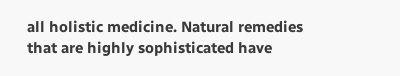all holistic medicine. Natural remedies that are highly sophisticated have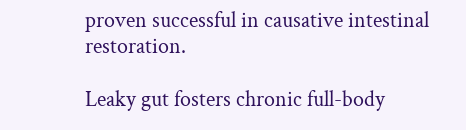proven successful in causative intestinal restoration.

Leaky gut fosters chronic full-body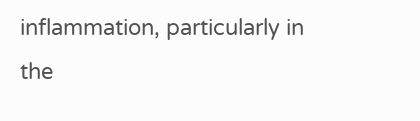inflammation, particularly in the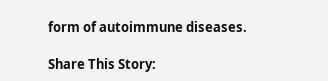form of autoimmune diseases.

Share This Story: